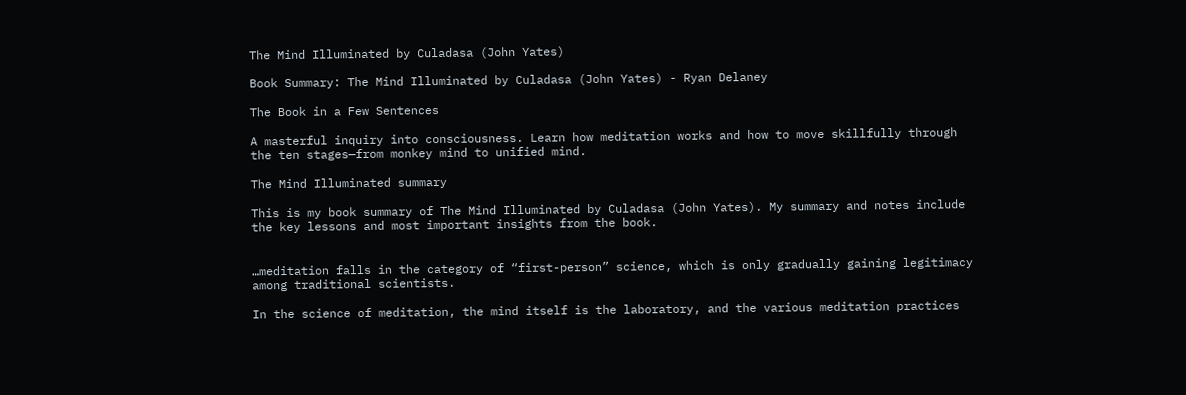The Mind Illuminated by Culadasa (John Yates)

Book Summary: The Mind Illuminated by Culadasa (John Yates) - Ryan Delaney

The Book in a Few Sentences

A masterful inquiry into consciousness. Learn how meditation works and how to move skillfully through the ten stages—from monkey mind to unified mind.

The Mind Illuminated summary

This is my book summary of The Mind Illuminated by Culadasa (John Yates). My summary and notes include the key lessons and most important insights from the book.


…meditation falls in the category of “first-person” science, which is only gradually gaining legitimacy among traditional scientists.

In the science of meditation, the mind itself is the laboratory, and the various meditation practices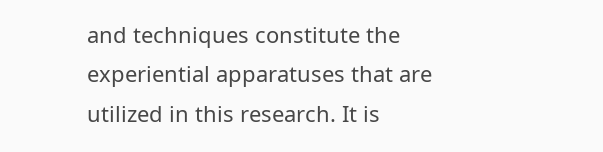and techniques constitute the experiential apparatuses that are utilized in this research. It is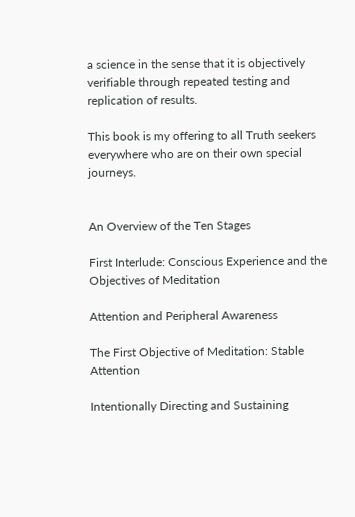a science in the sense that it is objectively verifiable through repeated testing and replication of results.

This book is my offering to all Truth seekers everywhere who are on their own special journeys.


An Overview of the Ten Stages

First Interlude: Conscious Experience and the Objectives of Meditation

Attention and Peripheral Awareness

The First Objective of Meditation: Stable Attention

Intentionally Directing and Sustaining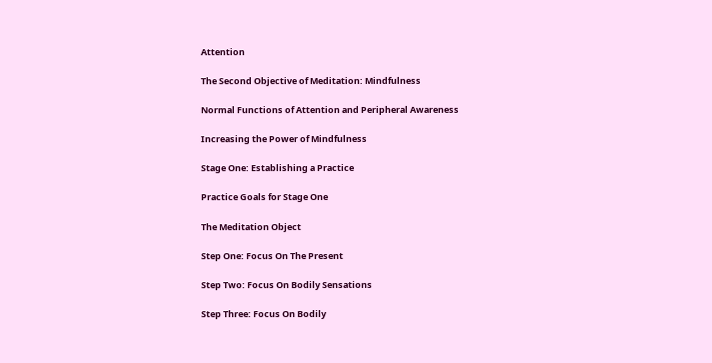Attention

The Second Objective of Meditation: Mindfulness

Normal Functions of Attention and Peripheral Awareness

Increasing the Power of Mindfulness

Stage One: Establishing a Practice

Practice Goals for Stage One

The Meditation Object

Step One: Focus On The Present

Step Two: Focus On Bodily Sensations

Step Three: Focus On Bodily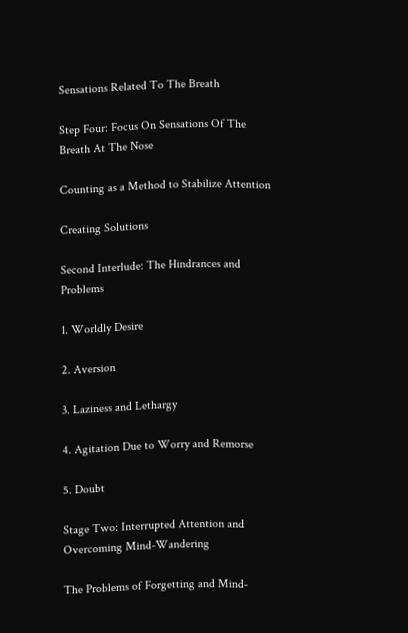Sensations Related To The Breath

Step Four: Focus On Sensations Of The Breath At The Nose

Counting as a Method to Stabilize Attention

Creating Solutions

Second Interlude: The Hindrances and Problems

1. Worldly Desire

2. Aversion

3. Laziness and Lethargy

4. Agitation Due to Worry and Remorse

5. Doubt

Stage Two: Interrupted Attention and Overcoming Mind-Wandering

The Problems of Forgetting and Mind-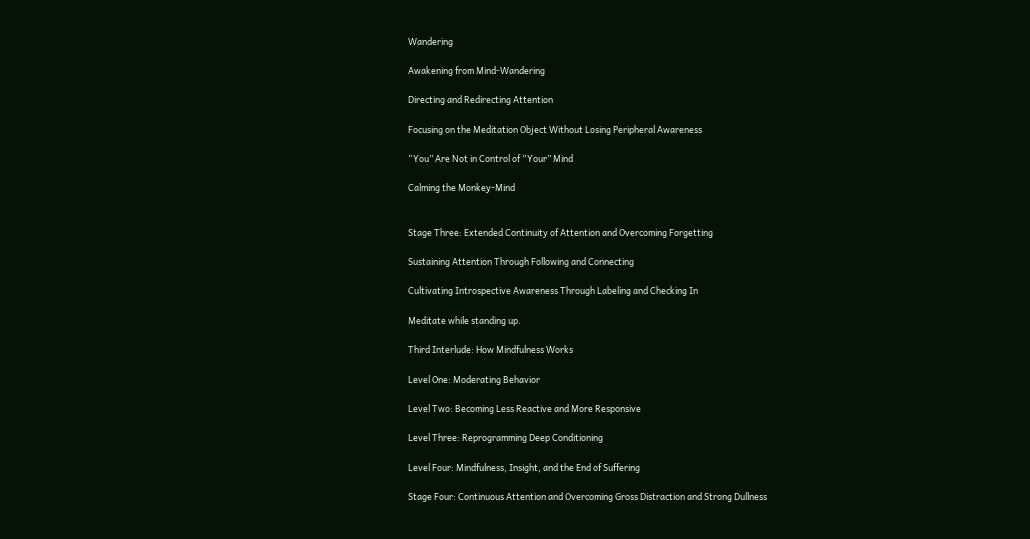Wandering

Awakening from Mind-Wandering

Directing and Redirecting Attention

Focusing on the Meditation Object Without Losing Peripheral Awareness

“You” Are Not in Control of “Your” Mind

Calming the Monkey-Mind


Stage Three: Extended Continuity of Attention and Overcoming Forgetting

Sustaining Attention Through Following and Connecting

Cultivating Introspective Awareness Through Labeling and Checking In

Meditate while standing up.

Third Interlude: How Mindfulness Works

Level One: Moderating Behavior

Level Two: Becoming Less Reactive and More Responsive

Level Three: Reprogramming Deep Conditioning

Level Four: Mindfulness, Insight, and the End of Suffering

Stage Four: Continuous Attention and Overcoming Gross Distraction and Strong Dullness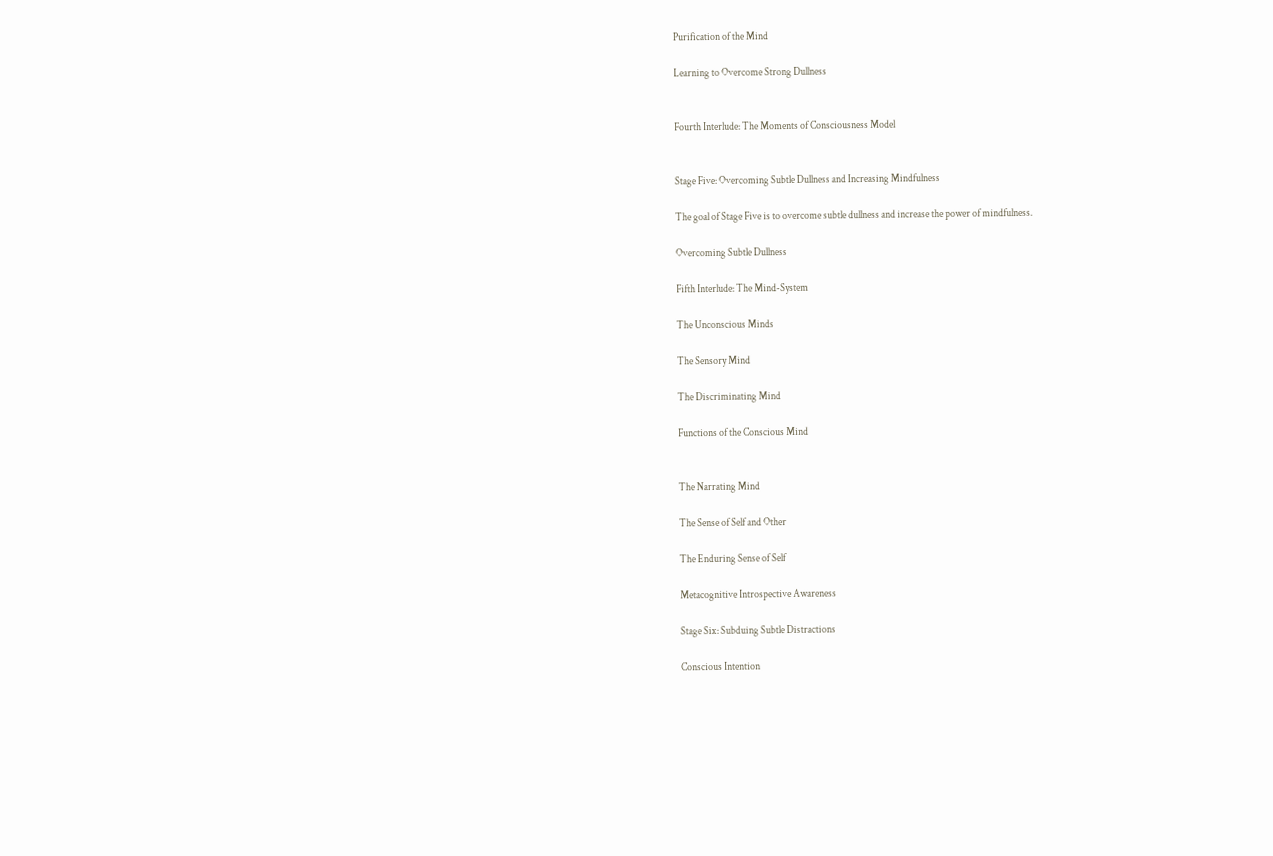Purification of the Mind

Learning to Overcome Strong Dullness


Fourth Interlude: The Moments of Consciousness Model


Stage Five: Overcoming Subtle Dullness and Increasing Mindfulness

The goal of Stage Five is to overcome subtle dullness and increase the power of mindfulness.

Overcoming Subtle Dullness

Fifth Interlude: The Mind-System

The Unconscious Minds

The Sensory Mind

The Discriminating Mind

Functions of the Conscious Mind


The Narrating Mind

The Sense of Self and Other

The Enduring Sense of Self

Metacognitive Introspective Awareness

Stage Six: Subduing Subtle Distractions

Conscious Intention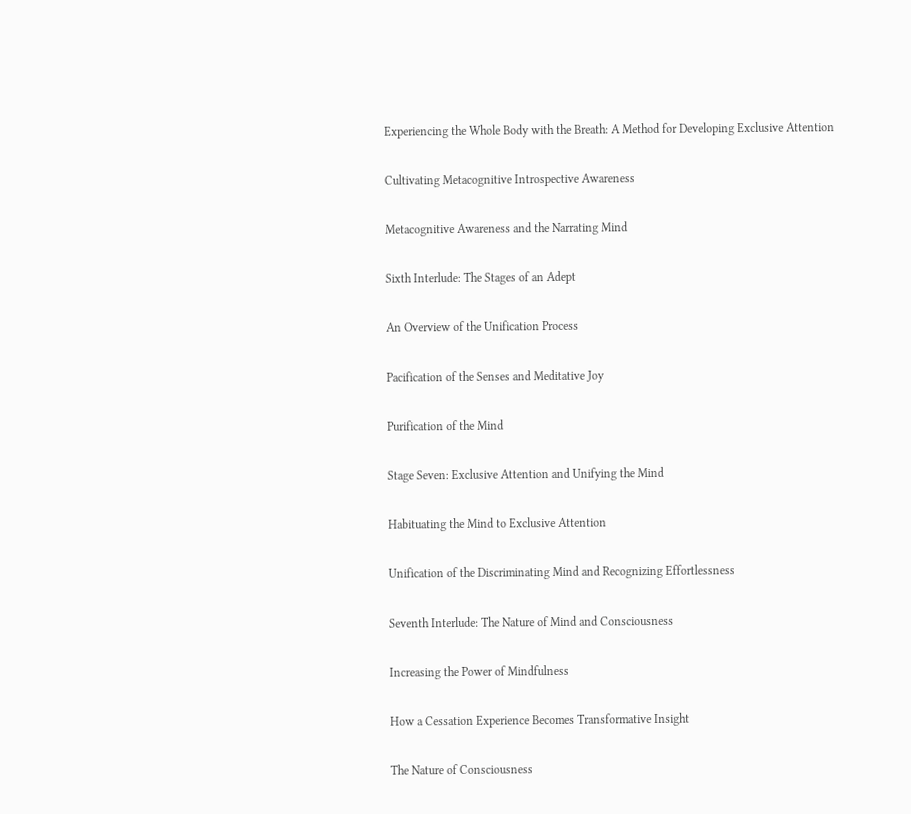Experiencing the Whole Body with the Breath: A Method for Developing Exclusive Attention

Cultivating Metacognitive Introspective Awareness

Metacognitive Awareness and the Narrating Mind

Sixth Interlude: The Stages of an Adept

An Overview of the Unification Process

Pacification of the Senses and Meditative Joy

Purification of the Mind

Stage Seven: Exclusive Attention and Unifying the Mind

Habituating the Mind to Exclusive Attention

Unification of the Discriminating Mind and Recognizing Effortlessness

Seventh Interlude: The Nature of Mind and Consciousness

Increasing the Power of Mindfulness

How a Cessation Experience Becomes Transformative Insight

The Nature of Consciousness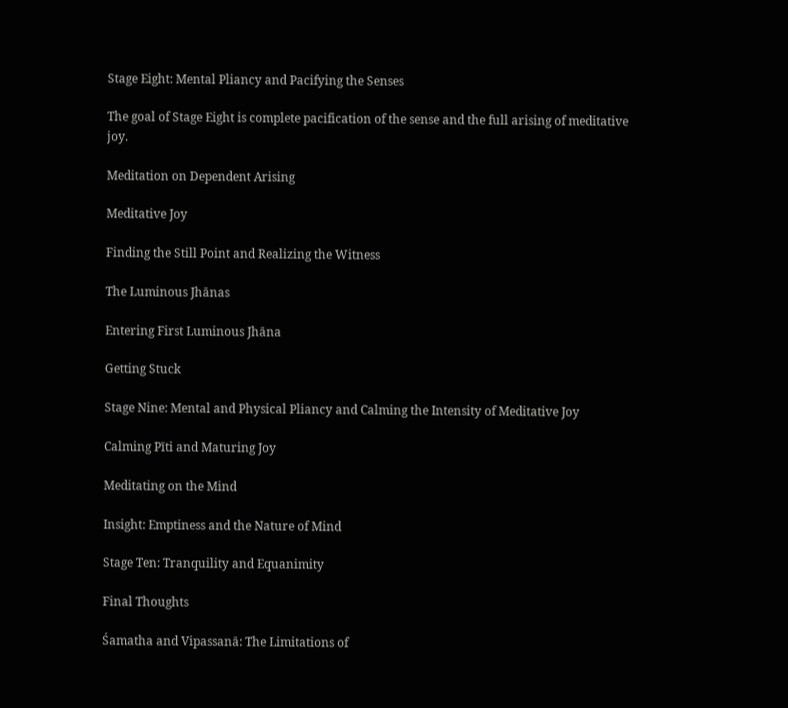Stage Eight: Mental Pliancy and Pacifying the Senses

The goal of Stage Eight is complete pacification of the sense and the full arising of meditative joy.

Meditation on Dependent Arising

Meditative Joy

Finding the Still Point and Realizing the Witness

The Luminous Jhānas

Entering First Luminous Jhāna

Getting Stuck

Stage Nine: Mental and Physical Pliancy and Calming the Intensity of Meditative Joy

Calming Pīti and Maturing Joy

Meditating on the Mind

Insight: Emptiness and the Nature of Mind

Stage Ten: Tranquility and Equanimity

Final Thoughts

Śamatha and Vipassanā: The Limitations of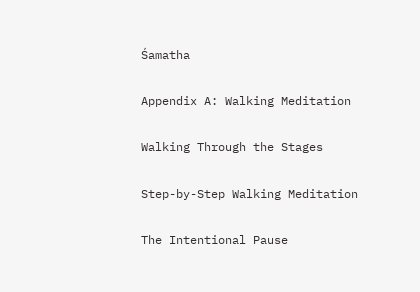Śamatha

Appendix A: Walking Meditation

Walking Through the Stages

Step-by-Step Walking Meditation

The Intentional Pause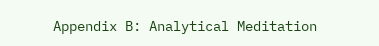Appendix B: Analytical Meditation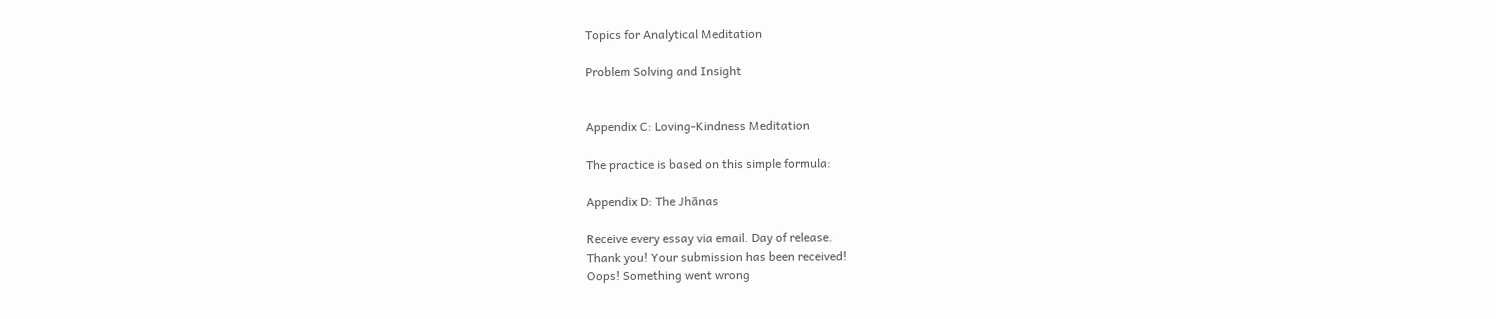Topics for Analytical Meditation

Problem Solving and Insight


Appendix C: Loving-Kindness Meditation

The practice is based on this simple formula:

Appendix D: The Jhānas

Receive every essay via email. Day of release.
Thank you! Your submission has been received!
Oops! Something went wrong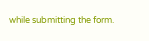while submitting the form.